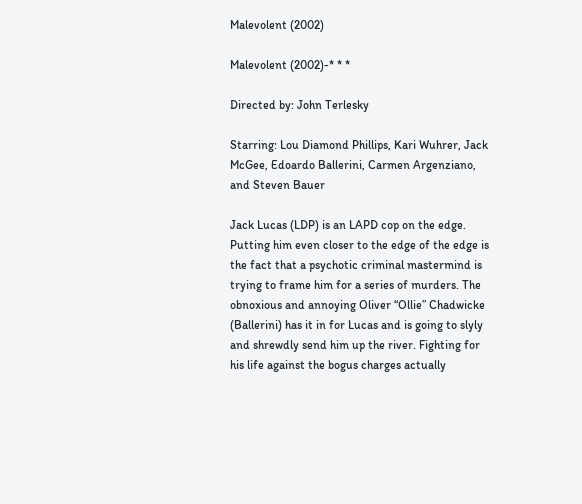Malevolent (2002)

Malevolent (2002)-* * *

Directed by: John Terlesky

Starring: Lou Diamond Phillips, Kari Wuhrer, Jack McGee, Edoardo Ballerini, Carmen Argenziano, and Steven Bauer

Jack Lucas (LDP) is an LAPD cop on the edge. Putting him even closer to the edge of the edge is the fact that a psychotic criminal mastermind is trying to frame him for a series of murders. The obnoxious and annoying Oliver “Ollie” Chadwicke (Ballerini) has it in for Lucas and is going to slyly and shrewdly send him up the river. Fighting for his life against the bogus charges actually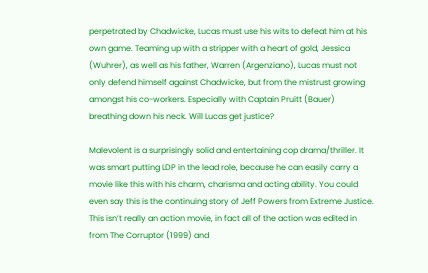perpetrated by Chadwicke, Lucas must use his wits to defeat him at his own game. Teaming up with a stripper with a heart of gold, Jessica (Wuhrer), as well as his father, Warren (Argenziano), Lucas must not only defend himself against Chadwicke, but from the mistrust growing amongst his co-workers. Especially with Captain Pruitt (Bauer) breathing down his neck. Will Lucas get justice?

Malevolent is a surprisingly solid and entertaining cop drama/thriller. It was smart putting LDP in the lead role, because he can easily carry a movie like this with his charm, charisma and acting ability. You could even say this is the continuing story of Jeff Powers from Extreme Justice. This isn’t really an action movie, in fact all of the action was edited in from The Corruptor (1999) and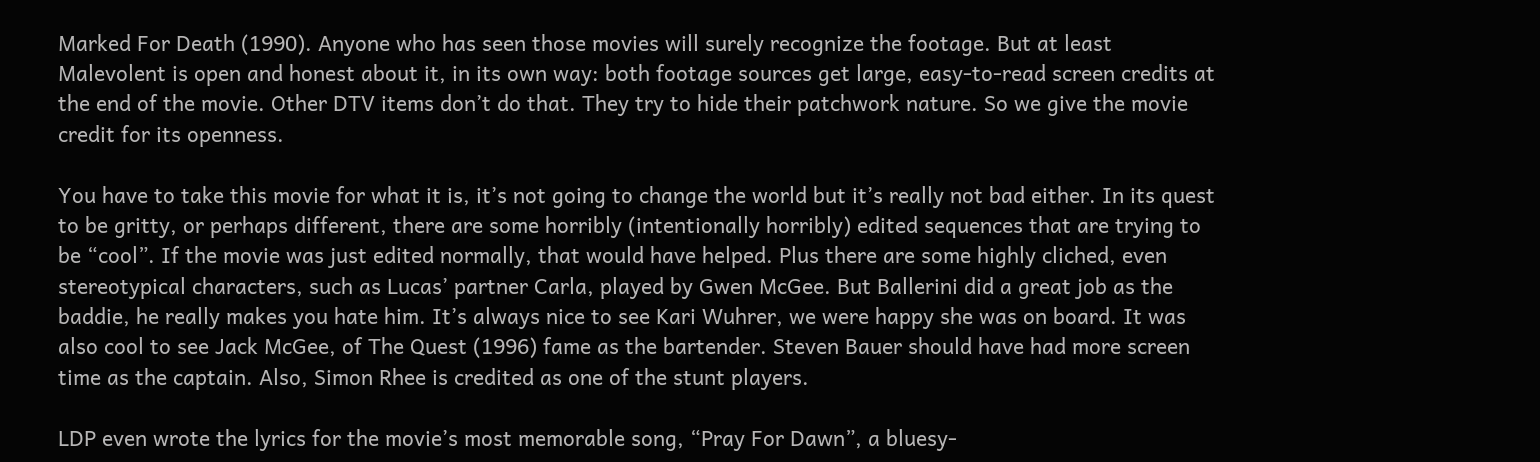Marked For Death (1990). Anyone who has seen those movies will surely recognize the footage. But at least Malevolent is open and honest about it, in its own way: both footage sources get large, easy-to-read screen credits at the end of the movie. Other DTV items don’t do that. They try to hide their patchwork nature. So we give the movie credit for its openness.

You have to take this movie for what it is, it’s not going to change the world but it’s really not bad either. In its quest to be gritty, or perhaps different, there are some horribly (intentionally horribly) edited sequences that are trying to be “cool”. If the movie was just edited normally, that would have helped. Plus there are some highly cliched, even stereotypical characters, such as Lucas’ partner Carla, played by Gwen McGee. But Ballerini did a great job as the baddie, he really makes you hate him. It’s always nice to see Kari Wuhrer, we were happy she was on board. It was also cool to see Jack McGee, of The Quest (1996) fame as the bartender. Steven Bauer should have had more screen time as the captain. Also, Simon Rhee is credited as one of the stunt players.

LDP even wrote the lyrics for the movie’s most memorable song, “Pray For Dawn”, a bluesy-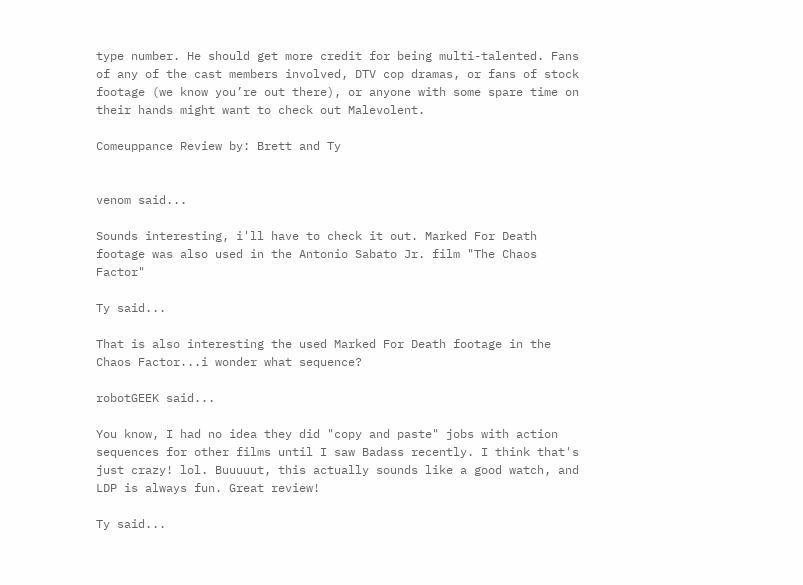type number. He should get more credit for being multi-talented. Fans of any of the cast members involved, DTV cop dramas, or fans of stock footage (we know you’re out there), or anyone with some spare time on their hands might want to check out Malevolent.

Comeuppance Review by: Brett and Ty


venom said...

Sounds interesting, i'll have to check it out. Marked For Death footage was also used in the Antonio Sabato Jr. film "The Chaos Factor"

Ty said...

That is also interesting the used Marked For Death footage in the Chaos Factor...i wonder what sequence?

robotGEEK said...

You know, I had no idea they did "copy and paste" jobs with action sequences for other films until I saw Badass recently. I think that's just crazy! lol. Buuuuut, this actually sounds like a good watch, and LDP is always fun. Great review!

Ty said...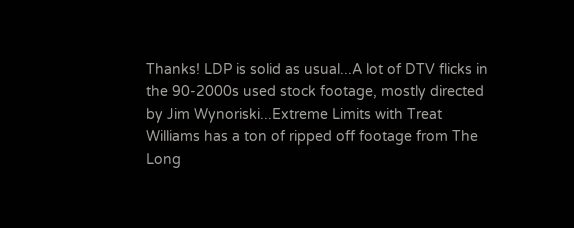Thanks! LDP is solid as usual...A lot of DTV flicks in the 90-2000s used stock footage, mostly directed by Jim Wynoriski...Extreme Limits with Treat Williams has a ton of ripped off footage from The Long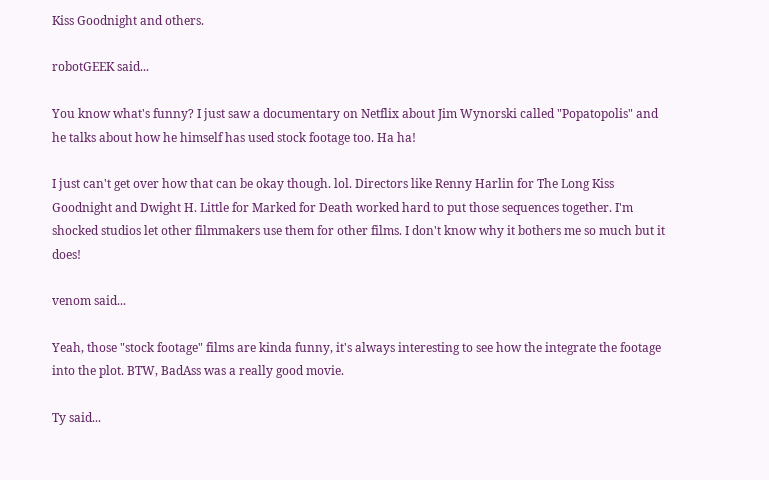Kiss Goodnight and others.

robotGEEK said...

You know what's funny? I just saw a documentary on Netflix about Jim Wynorski called "Popatopolis" and he talks about how he himself has used stock footage too. Ha ha!

I just can't get over how that can be okay though. lol. Directors like Renny Harlin for The Long Kiss Goodnight and Dwight H. Little for Marked for Death worked hard to put those sequences together. I'm shocked studios let other filmmakers use them for other films. I don't know why it bothers me so much but it does!

venom said...

Yeah, those "stock footage" films are kinda funny, it's always interesting to see how the integrate the footage into the plot. BTW, BadAss was a really good movie.

Ty said...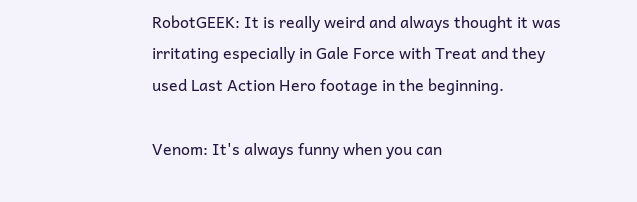RobotGEEK: It is really weird and always thought it was irritating especially in Gale Force with Treat and they used Last Action Hero footage in the beginning.

Venom: It's always funny when you can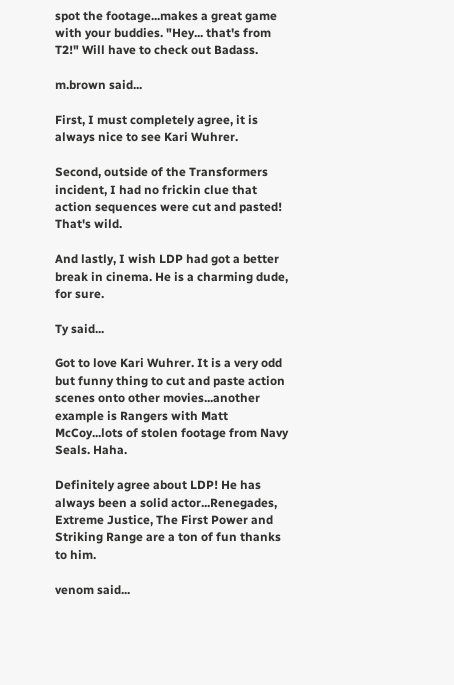spot the footage...makes a great game with your buddies. "Hey... that's from T2!" Will have to check out Badass.

m.brown said...

First, I must completely agree, it is always nice to see Kari Wuhrer.

Second, outside of the Transformers incident, I had no frickin clue that action sequences were cut and pasted! That's wild.

And lastly, I wish LDP had got a better break in cinema. He is a charming dude, for sure.

Ty said...

Got to love Kari Wuhrer. It is a very odd but funny thing to cut and paste action scenes onto other movies...another example is Rangers with Matt McCoy...lots of stolen footage from Navy Seals. Haha.

Definitely agree about LDP! He has always been a solid actor...Renegades, Extreme Justice, The First Power and Striking Range are a ton of fun thanks to him.

venom said...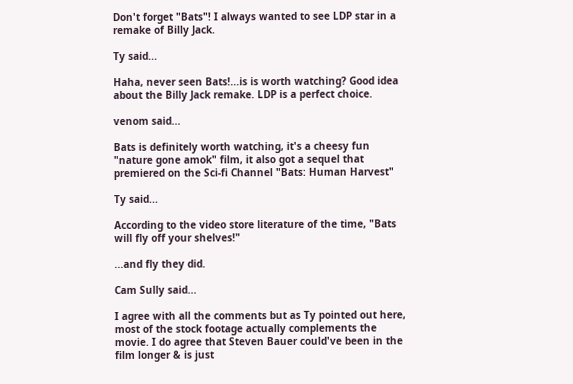Don't forget "Bats"! I always wanted to see LDP star in a remake of Billy Jack.

Ty said...

Haha, never seen Bats!...is is worth watching? Good idea about the Billy Jack remake. LDP is a perfect choice.

venom said...

Bats is definitely worth watching, it's a cheesy fun "nature gone amok" film, it also got a sequel that premiered on the Sci-fi Channel "Bats: Human Harvest"

Ty said...

According to the video store literature of the time, "Bats will fly off your shelves!"

...and fly they did.

Cam Sully said...

I agree with all the comments but as Ty pointed out here, most of the stock footage actually complements the movie. I do agree that Steven Bauer could've been in the film longer & is just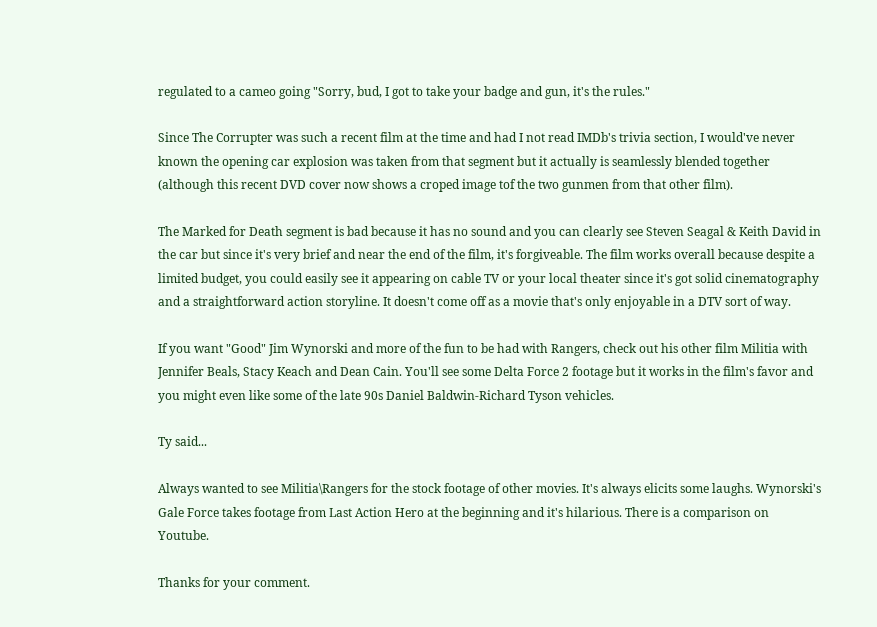regulated to a cameo going "Sorry, bud, I got to take your badge and gun, it's the rules."

Since The Corrupter was such a recent film at the time and had I not read IMDb's trivia section, I would've never known the opening car explosion was taken from that segment but it actually is seamlessly blended together (although this recent DVD cover now shows a croped image tof the two gunmen from that other film).

The Marked for Death segment is bad because it has no sound and you can clearly see Steven Seagal & Keith David in the car but since it's very brief and near the end of the film, it's forgiveable. The film works overall because despite a limited budget, you could easily see it appearing on cable TV or your local theater since it's got solid cinematography and a straightforward action storyline. It doesn't come off as a movie that's only enjoyable in a DTV sort of way.

If you want "Good" Jim Wynorski and more of the fun to be had with Rangers, check out his other film Militia with Jennifer Beals, Stacy Keach and Dean Cain. You'll see some Delta Force 2 footage but it works in the film's favor and you might even like some of the late 90s Daniel Baldwin-Richard Tyson vehicles.

Ty said...

Always wanted to see Militia\Rangers for the stock footage of other movies. It's always elicits some laughs. Wynorski's Gale Force takes footage from Last Action Hero at the beginning and it's hilarious. There is a comparison on Youtube.

Thanks for your comment.